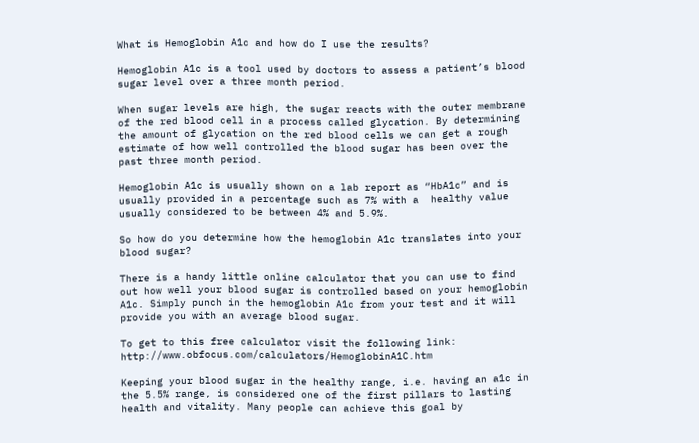What is Hemoglobin A1c and how do I use the results?

Hemoglobin A1c is a tool used by doctors to assess a patient’s blood sugar level over a three month period.

When sugar levels are high, the sugar reacts with the outer membrane of the red blood cell in a process called glycation. By determining the amount of glycation on the red blood cells we can get a rough estimate of how well controlled the blood sugar has been over the past three month period.

Hemoglobin A1c is usually shown on a lab report as “HbA1c” and is usually provided in a percentage such as 7% with a  healthy value usually considered to be between 4% and 5.9%.

So how do you determine how the hemoglobin A1c translates into your blood sugar?

There is a handy little online calculator that you can use to find out how well your blood sugar is controlled based on your hemoglobin A1c. Simply punch in the hemoglobin A1c from your test and it will provide you with an average blood sugar.

To get to this free calculator visit the following link: http://www.obfocus.com/calculators/HemoglobinA1C.htm

Keeping your blood sugar in the healthy range, i.e. having an a1c in the 5.5% range, is considered one of the first pillars to lasting health and vitality. Many people can achieve this goal by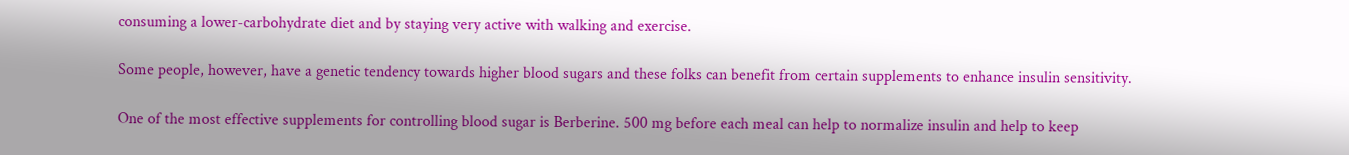consuming a lower-carbohydrate diet and by staying very active with walking and exercise.

Some people, however, have a genetic tendency towards higher blood sugars and these folks can benefit from certain supplements to enhance insulin sensitivity.

One of the most effective supplements for controlling blood sugar is Berberine. 500 mg before each meal can help to normalize insulin and help to keep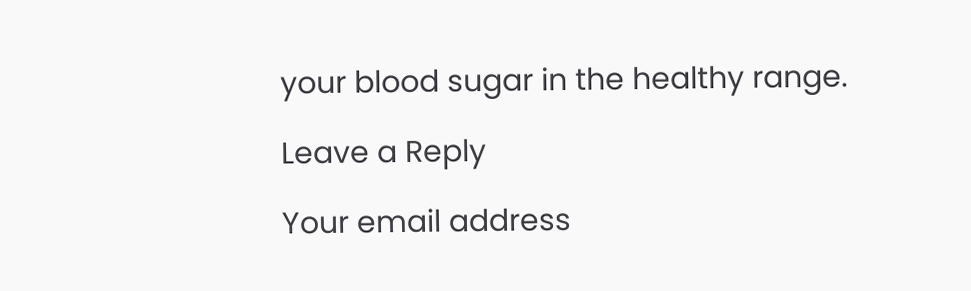your blood sugar in the healthy range.

Leave a Reply

Your email address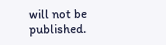will not be published.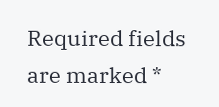Required fields are marked *